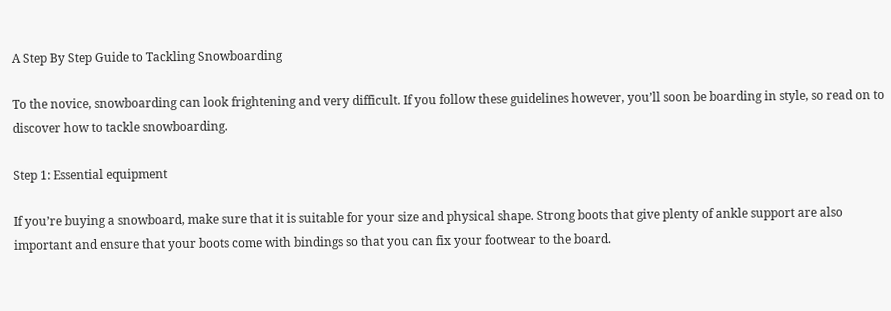A Step By Step Guide to Tackling Snowboarding

To the novice, snowboarding can look frightening and very difficult. If you follow these guidelines however, you’ll soon be boarding in style, so read on to discover how to tackle snowboarding.

Step 1: Essential equipment

If you’re buying a snowboard, make sure that it is suitable for your size and physical shape. Strong boots that give plenty of ankle support are also important and ensure that your boots come with bindings so that you can fix your footwear to the board.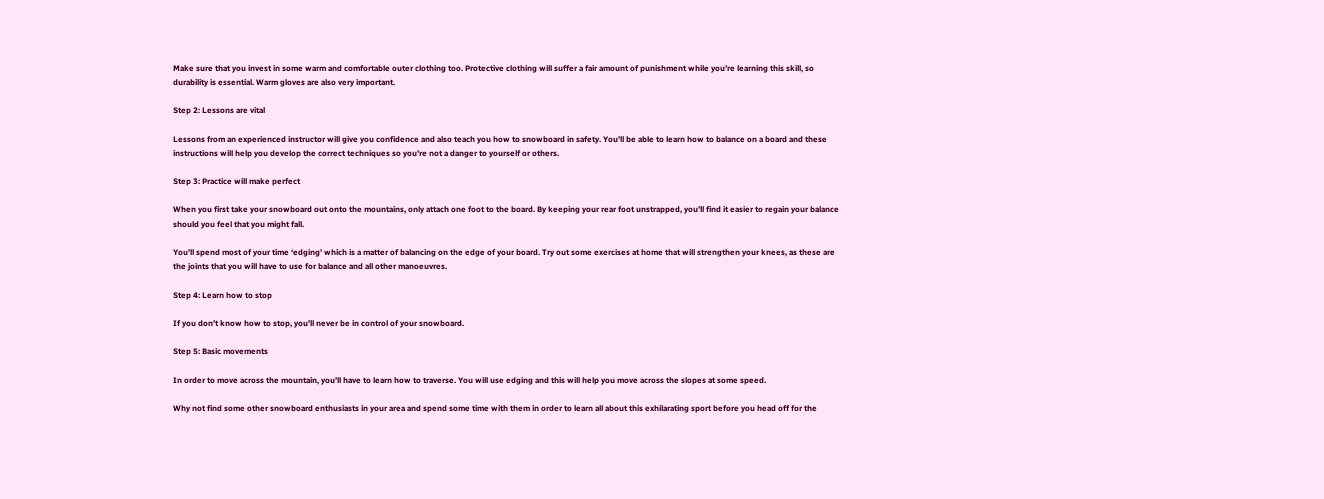Make sure that you invest in some warm and comfortable outer clothing too. Protective clothing will suffer a fair amount of punishment while you’re learning this skill, so durability is essential. Warm gloves are also very important.

Step 2: Lessons are vital

Lessons from an experienced instructor will give you confidence and also teach you how to snowboard in safety. You’ll be able to learn how to balance on a board and these instructions will help you develop the correct techniques so you’re not a danger to yourself or others.

Step 3: Practice will make perfect

When you first take your snowboard out onto the mountains, only attach one foot to the board. By keeping your rear foot unstrapped, you’ll find it easier to regain your balance should you feel that you might fall.

You’ll spend most of your time ‘edging’ which is a matter of balancing on the edge of your board. Try out some exercises at home that will strengthen your knees, as these are the joints that you will have to use for balance and all other manoeuvres.

Step 4: Learn how to stop

If you don’t know how to stop, you’ll never be in control of your snowboard.

Step 5: Basic movements

In order to move across the mountain, you’ll have to learn how to traverse. You will use edging and this will help you move across the slopes at some speed.

Why not find some other snowboard enthusiasts in your area and spend some time with them in order to learn all about this exhilarating sport before you head off for the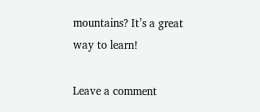mountains? It’s a great way to learn!

Leave a comment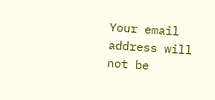Your email address will not be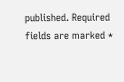published. Required fields are marked *